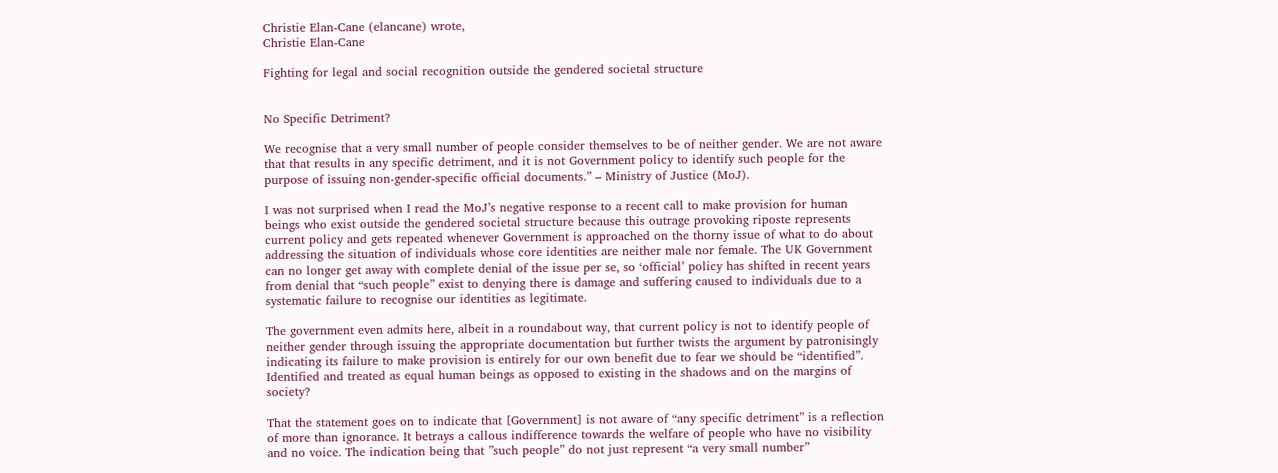Christie Elan-Cane (elancane) wrote,
Christie Elan-Cane

Fighting for legal and social recognition outside the gendered societal structure


No Specific Detriment?

We recognise that a very small number of people consider themselves to be of neither gender. We are not aware that that results in any specific detriment, and it is not Government policy to identify such people for the purpose of issuing non-gender-specific official documents.” – Ministry of Justice (MoJ).

I was not surprised when I read the MoJ’s negative response to a recent call to make provision for human beings who exist outside the gendered societal structure because this outrage provoking riposte represents current policy and gets repeated whenever Government is approached on the thorny issue of what to do about addressing the situation of individuals whose core identities are neither male nor female. The UK Government can no longer get away with complete denial of the issue per se, so ‘official’ policy has shifted in recent years from denial that “such people” exist to denying there is damage and suffering caused to individuals due to a systematic failure to recognise our identities as legitimate.

The government even admits here, albeit in a roundabout way, that current policy is not to identify people of neither gender through issuing the appropriate documentation but further twists the argument by patronisingly indicating its failure to make provision is entirely for our own benefit due to fear we should be “identified”. Identified and treated as equal human beings as opposed to existing in the shadows and on the margins of society?

That the statement goes on to indicate that [Government] is not aware of “any specific detriment” is a reflection of more than ignorance. It betrays a callous indifference towards the welfare of people who have no visibility and no voice. The indication being that ”such people” do not just represent “a very small number”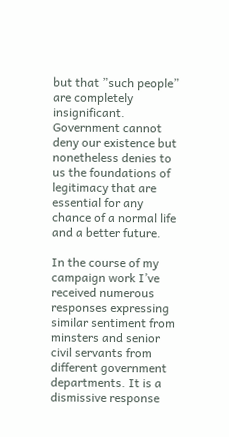but that ”such people” are completely insignificant. Government cannot deny our existence but nonetheless denies to us the foundations of legitimacy that are essential for any chance of a normal life and a better future.

In the course of my campaign work I’ve received numerous responses expressing similar sentiment from minsters and senior civil servants from different government departments. It is a dismissive response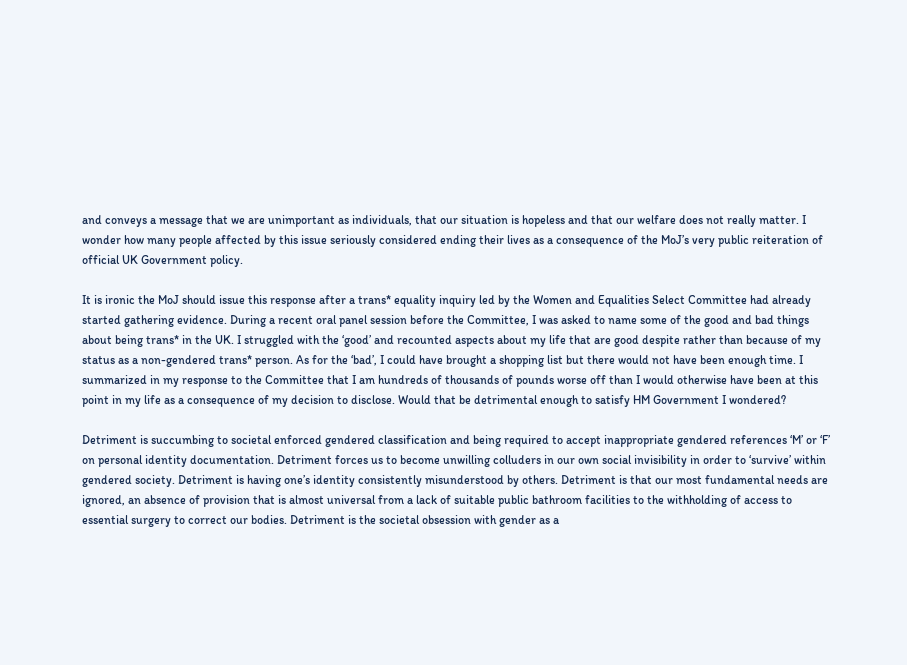and conveys a message that we are unimportant as individuals, that our situation is hopeless and that our welfare does not really matter. I wonder how many people affected by this issue seriously considered ending their lives as a consequence of the MoJ’s very public reiteration of official UK Government policy.

It is ironic the MoJ should issue this response after a trans* equality inquiry led by the Women and Equalities Select Committee had already started gathering evidence. During a recent oral panel session before the Committee, I was asked to name some of the good and bad things about being trans* in the UK. I struggled with the ‘good’ and recounted aspects about my life that are good despite rather than because of my status as a non-gendered trans* person. As for the ‘bad’, I could have brought a shopping list but there would not have been enough time. I summarized in my response to the Committee that I am hundreds of thousands of pounds worse off than I would otherwise have been at this point in my life as a consequence of my decision to disclose. Would that be detrimental enough to satisfy HM Government I wondered?

Detriment is succumbing to societal enforced gendered classification and being required to accept inappropriate gendered references ‘M’ or ‘F’ on personal identity documentation. Detriment forces us to become unwilling colluders in our own social invisibility in order to ‘survive’ within gendered society. Detriment is having one’s identity consistently misunderstood by others. Detriment is that our most fundamental needs are ignored, an absence of provision that is almost universal from a lack of suitable public bathroom facilities to the withholding of access to essential surgery to correct our bodies. Detriment is the societal obsession with gender as a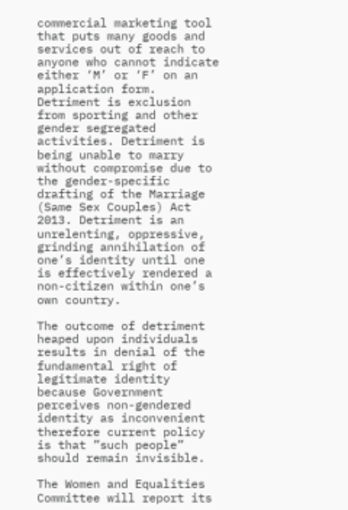commercial marketing tool that puts many goods and services out of reach to anyone who cannot indicate either ‘M’ or ‘F’ on an application form. Detriment is exclusion from sporting and other gender segregated activities. Detriment is being unable to marry without compromise due to the gender-specific drafting of the Marriage (Same Sex Couples) Act 2013. Detriment is an unrelenting, oppressive, grinding annihilation of one’s identity until one is effectively rendered a non-citizen within one’s own country.

The outcome of detriment heaped upon individuals results in denial of the fundamental right of legitimate identity because Government perceives non-gendered identity as inconvenient therefore current policy is that ”such people” should remain invisible.

The Women and Equalities Committee will report its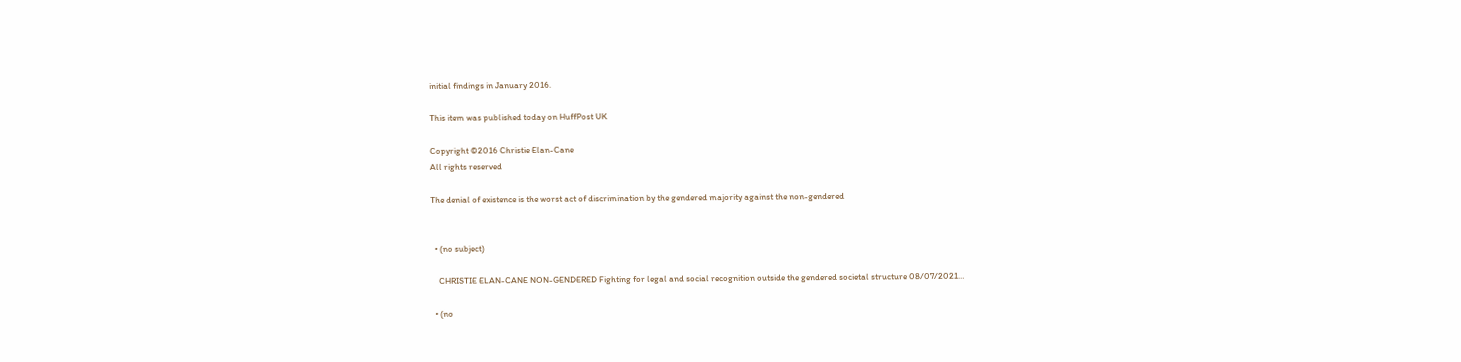initial findings in January 2016.

This item was published today on HuffPost UK

Copyright ©2016 Christie Elan-Cane
All rights reserved

The denial of existence is the worst act of discrimination by the gendered majority against the non-gendered


  • (no subject)

    CHRISTIE ELAN-CANE NON-GENDERED Fighting for legal and social recognition outside the gendered societal structure 08/07/2021…

  • (no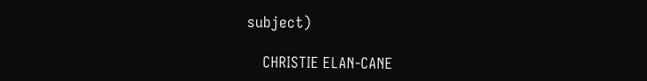subject)

    CHRISTIE ELAN-CANE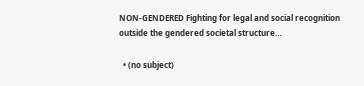NON-GENDERED Fighting for legal and social recognition outside the gendered societal structure…

  • (no subject)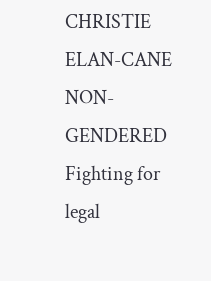CHRISTIE ELAN-CANE NON-GENDERED Fighting for legal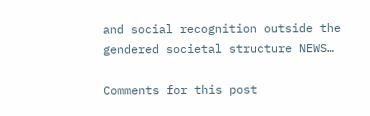and social recognition outside the gendered societal structure NEWS…

Comments for this post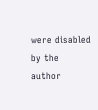were disabled by the author